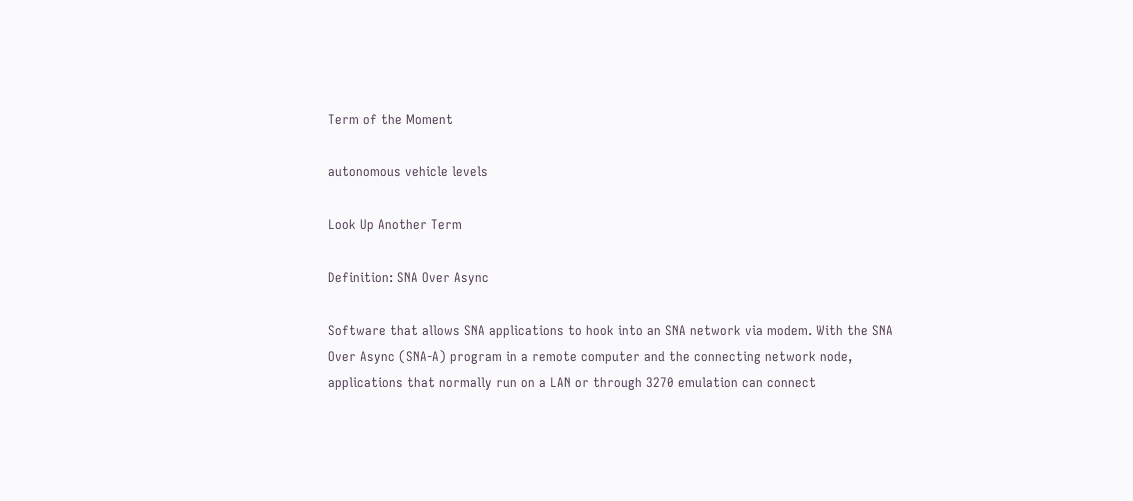Term of the Moment

autonomous vehicle levels

Look Up Another Term

Definition: SNA Over Async

Software that allows SNA applications to hook into an SNA network via modem. With the SNA Over Async (SNA-A) program in a remote computer and the connecting network node, applications that normally run on a LAN or through 3270 emulation can connect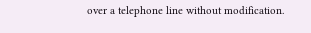over a telephone line without modification.